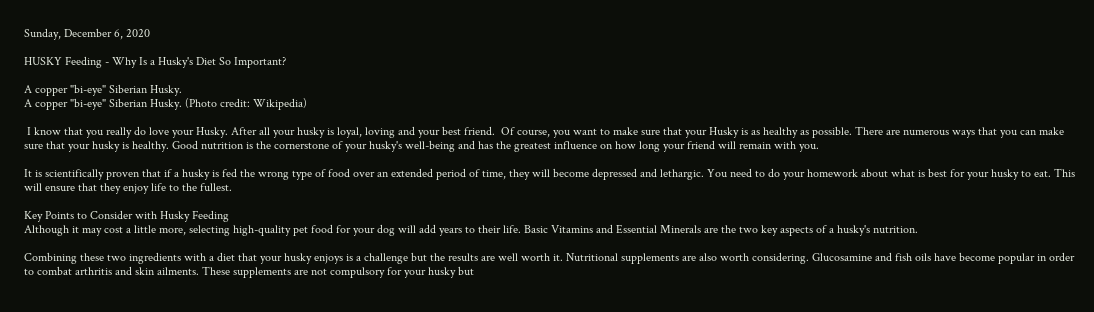Sunday, December 6, 2020

HUSKY Feeding - Why Is a Husky's Diet So Important?

A copper "bi-eye" Siberian Husky.
A copper "bi-eye" Siberian Husky. (Photo credit: Wikipedia)

 I know that you really do love your Husky. After all your husky is loyal, loving and your best friend.  Of course, you want to make sure that your Husky is as healthy as possible. There are numerous ways that you can make sure that your husky is healthy. Good nutrition is the cornerstone of your husky's well-being and has the greatest influence on how long your friend will remain with you.

It is scientifically proven that if a husky is fed the wrong type of food over an extended period of time, they will become depressed and lethargic. You need to do your homework about what is best for your husky to eat. This will ensure that they enjoy life to the fullest.

Key Points to Consider with Husky Feeding
Although it may cost a little more, selecting high-quality pet food for your dog will add years to their life. Basic Vitamins and Essential Minerals are the two key aspects of a husky's nutrition.

Combining these two ingredients with a diet that your husky enjoys is a challenge but the results are well worth it. Nutritional supplements are also worth considering. Glucosamine and fish oils have become popular in order to combat arthritis and skin ailments. These supplements are not compulsory for your husky but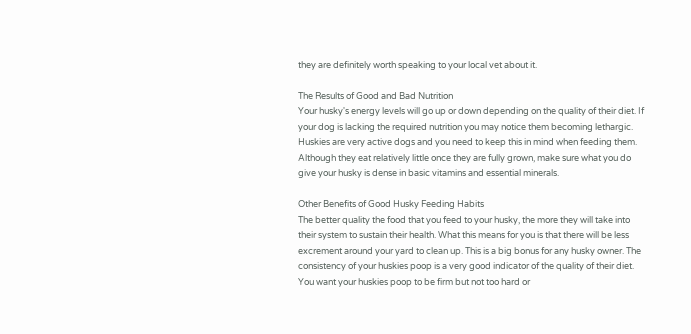they are definitely worth speaking to your local vet about it.

The Results of Good and Bad Nutrition
Your husky's energy levels will go up or down depending on the quality of their diet. If your dog is lacking the required nutrition you may notice them becoming lethargic. Huskies are very active dogs and you need to keep this in mind when feeding them. Although they eat relatively little once they are fully grown, make sure what you do give your husky is dense in basic vitamins and essential minerals.

Other Benefits of Good Husky Feeding Habits
The better quality the food that you feed to your husky, the more they will take into their system to sustain their health. What this means for you is that there will be less excrement around your yard to clean up. This is a big bonus for any husky owner. The consistency of your huskies poop is a very good indicator of the quality of their diet. You want your huskies poop to be firm but not too hard or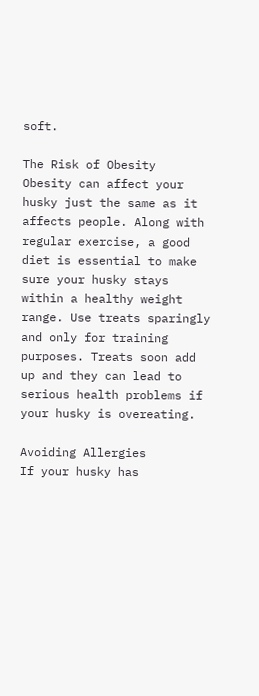soft.

The Risk of Obesity
Obesity can affect your husky just the same as it affects people. Along with regular exercise, a good diet is essential to make sure your husky stays within a healthy weight range. Use treats sparingly and only for training purposes. Treats soon add up and they can lead to serious health problems if your husky is overeating.

Avoiding Allergies
If your husky has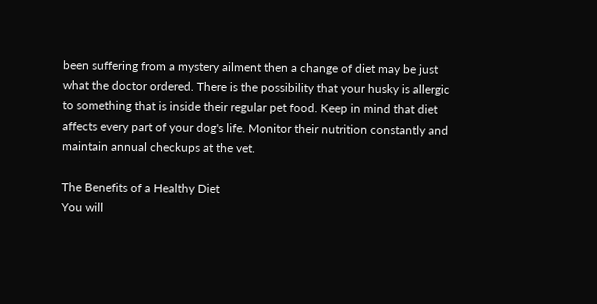been suffering from a mystery ailment then a change of diet may be just what the doctor ordered. There is the possibility that your husky is allergic to something that is inside their regular pet food. Keep in mind that diet affects every part of your dog's life. Monitor their nutrition constantly and maintain annual checkups at the vet.

The Benefits of a Healthy Diet
You will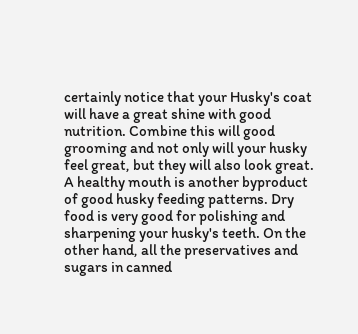certainly notice that your Husky's coat will have a great shine with good nutrition. Combine this will good grooming and not only will your husky feel great, but they will also look great.
A healthy mouth is another byproduct of good husky feeding patterns. Dry food is very good for polishing and sharpening your husky's teeth. On the other hand, all the preservatives and sugars in canned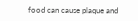food can cause plaque and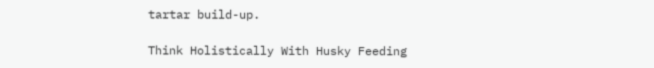tartar build-up.

Think Holistically With Husky Feeding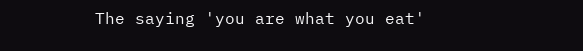The saying 'you are what you eat'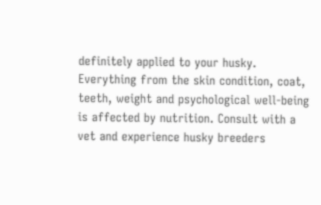definitely applied to your husky. Everything from the skin condition, coat, teeth, weight and psychological well-being is affected by nutrition. Consult with a vet and experience husky breeders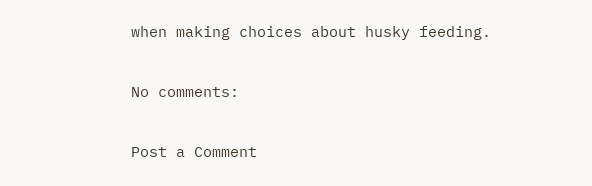when making choices about husky feeding.

No comments:

Post a Comment